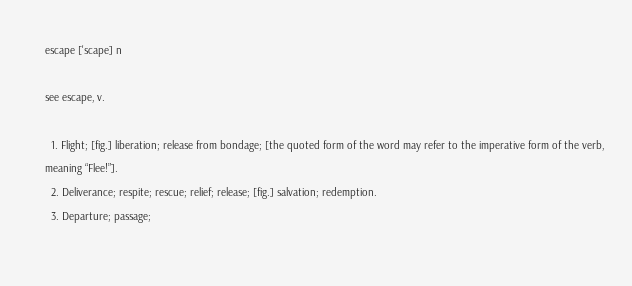escape ['scape] n

see escape, v.

  1. Flight; [fig.] liberation; release from bondage; [the quoted form of the word may refer to the imperative form of the verb, meaning “Flee!”].
  2. Deliverance; respite; rescue; relief; release; [fig.] salvation; redemption.
  3. Departure; passage;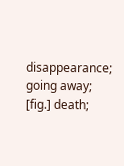disappearance; going away; [fig.] death;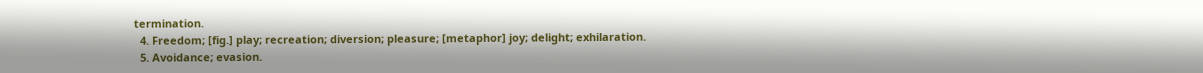termination.
  4. Freedom; [fig.] play; recreation; diversion; pleasure; [metaphor] joy; delight; exhilaration.
  5. Avoidance; evasion.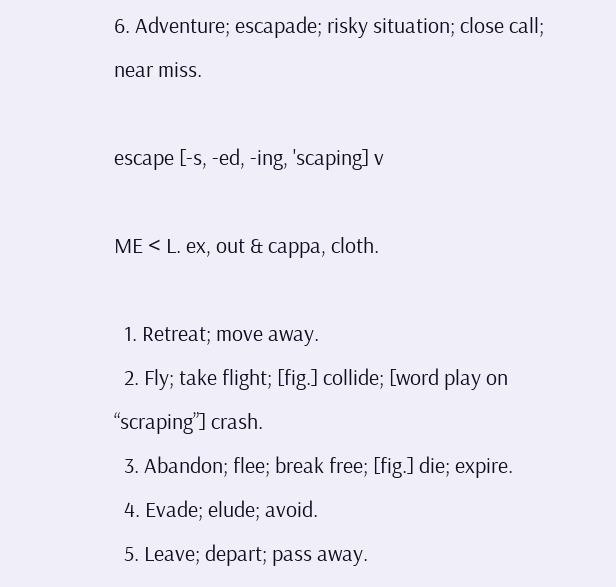6. Adventure; escapade; risky situation; close call; near miss.

escape [-s, -ed, -ing, 'scaping] v

ME < L. ex, out & cappa, cloth.

  1. Retreat; move away.
  2. Fly; take flight; [fig.] collide; [word play on “scraping”] crash.
  3. Abandon; flee; break free; [fig.] die; expire.
  4. Evade; elude; avoid.
  5. Leave; depart; pass away.